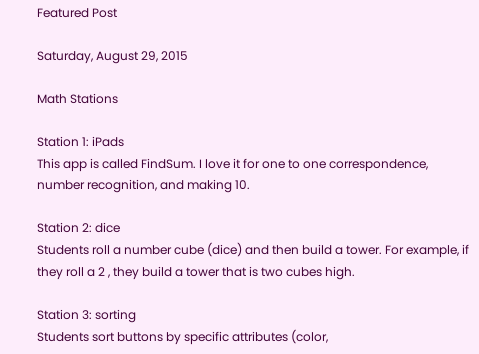Featured Post

Saturday, August 29, 2015

Math Stations

Station 1: iPads
This app is called FindSum. I love it for one to one correspondence, number recognition, and making 10.

Station 2: dice
Students roll a number cube (dice) and then build a tower. For example, if they roll a 2 , they build a tower that is two cubes high.

Station 3: sorting
Students sort buttons by specific attributes (color,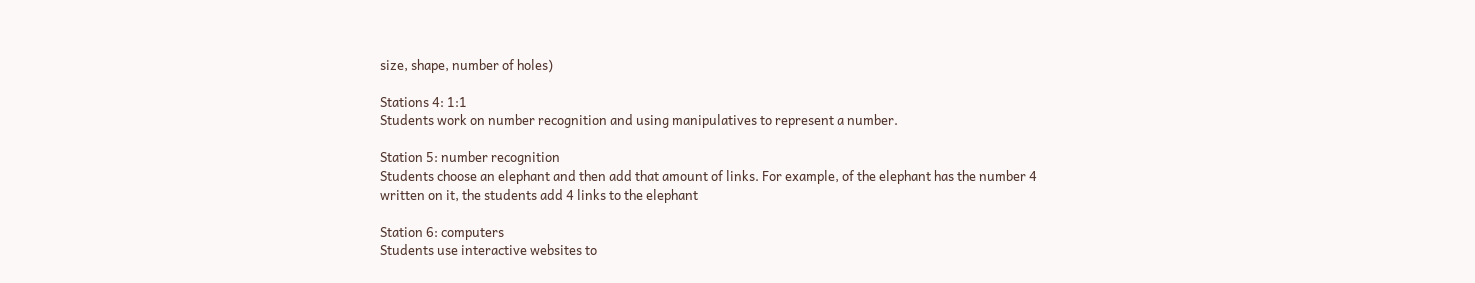size, shape, number of holes)

Stations 4: 1:1
Students work on number recognition and using manipulatives to represent a number.

Station 5: number recognition
Students choose an elephant and then add that amount of links. For example, of the elephant has the number 4 written on it, the students add 4 links to the elephant

Station 6: computers
Students use interactive websites to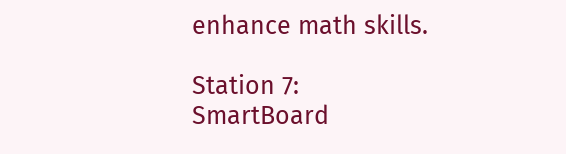enhance math skills.

Station 7: SmartBoard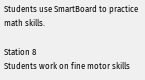Students use SmartBoard to practice math skills.

Station 8
Students work on fine motor skills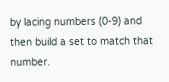by lacing numbers (0-9) and then build a set to match that number.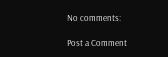No comments:

Post a Comment